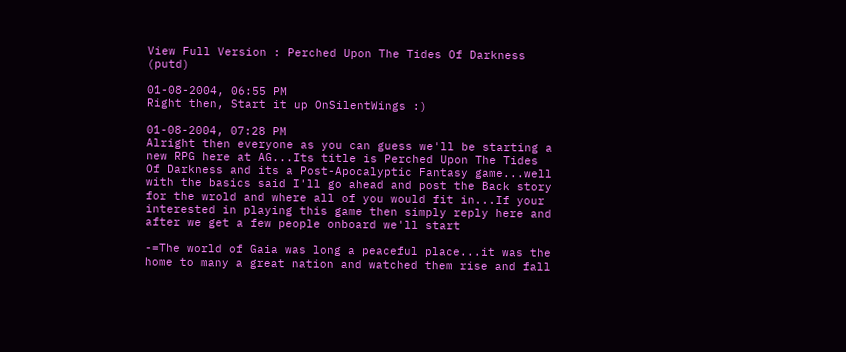View Full Version : Perched Upon The Tides Of Darkness (putd)

01-08-2004, 06:55 PM
Right then, Start it up OnSilentWings :)

01-08-2004, 07:28 PM
Alright then everyone as you can guess we'll be starting a new RPG here at AG...Its title is Perched Upon The Tides Of Darkness and its a Post-Apocalyptic Fantasy game...well with the basics said I'll go ahead and post the Back story for the wrold and where all of you would fit in...If your interested in playing this game then simply reply here and after we get a few people onboard we'll start

-=The world of Gaia was long a peaceful place...it was the home to many a great nation and watched them rise and fall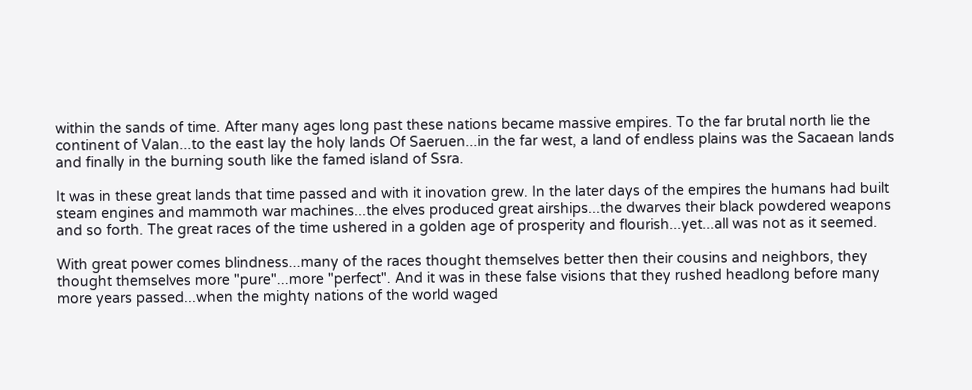within the sands of time. After many ages long past these nations became massive empires. To the far brutal north lie the continent of Valan...to the east lay the holy lands Of Saeruen...in the far west, a land of endless plains was the Sacaean lands and finally in the burning south like the famed island of Ssra.

It was in these great lands that time passed and with it inovation grew. In the later days of the empires the humans had built steam engines and mammoth war machines...the elves produced great airships...the dwarves their black powdered weapons and so forth. The great races of the time ushered in a golden age of prosperity and flourish...yet...all was not as it seemed.

With great power comes blindness...many of the races thought themselves better then their cousins and neighbors, they thought themselves more "pure"...more "perfect". And it was in these false visions that they rushed headlong before many more years passed...when the mighty nations of the world waged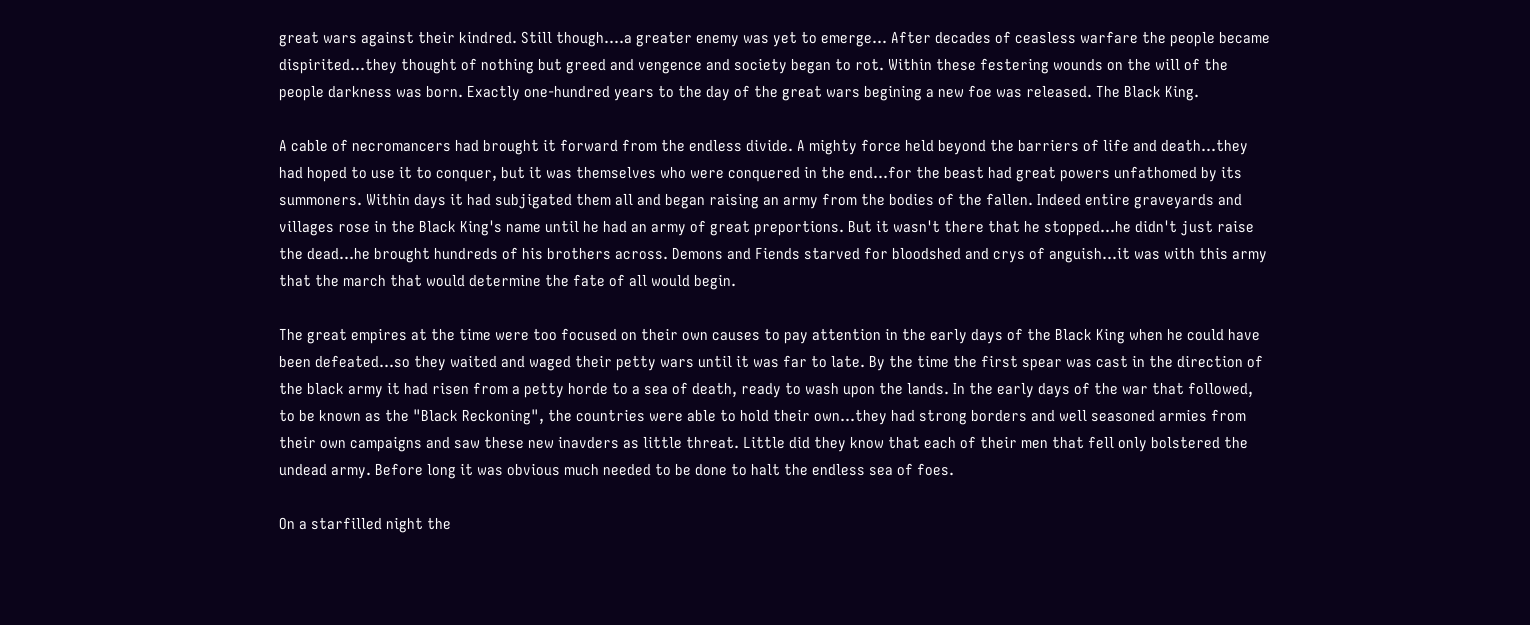great wars against their kindred. Still though....a greater enemy was yet to emerge... After decades of ceasless warfare the people became dispirited...they thought of nothing but greed and vengence and society began to rot. Within these festering wounds on the will of the people darkness was born. Exactly one-hundred years to the day of the great wars begining a new foe was released. The Black King.

A cable of necromancers had brought it forward from the endless divide. A mighty force held beyond the barriers of life and death...they had hoped to use it to conquer, but it was themselves who were conquered in the end...for the beast had great powers unfathomed by its summoners. Within days it had subjigated them all and began raising an army from the bodies of the fallen. Indeed entire graveyards and villages rose in the Black King's name until he had an army of great preportions. But it wasn't there that he stopped...he didn't just raise the dead...he brought hundreds of his brothers across. Demons and Fiends starved for bloodshed and crys of anguish...it was with this army that the march that would determine the fate of all would begin.

The great empires at the time were too focused on their own causes to pay attention in the early days of the Black King when he could have been defeated...so they waited and waged their petty wars until it was far to late. By the time the first spear was cast in the direction of the black army it had risen from a petty horde to a sea of death, ready to wash upon the lands. In the early days of the war that followed, to be known as the "Black Reckoning", the countries were able to hold their own...they had strong borders and well seasoned armies from their own campaigns and saw these new inavders as little threat. Little did they know that each of their men that fell only bolstered the undead army. Before long it was obvious much needed to be done to halt the endless sea of foes.

On a starfilled night the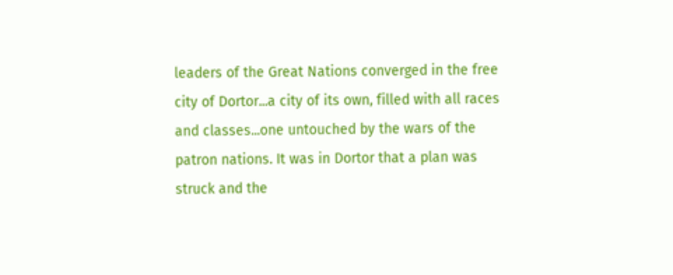leaders of the Great Nations converged in the free city of Dortor...a city of its own, filled with all races and classes...one untouched by the wars of the patron nations. It was in Dortor that a plan was struck and the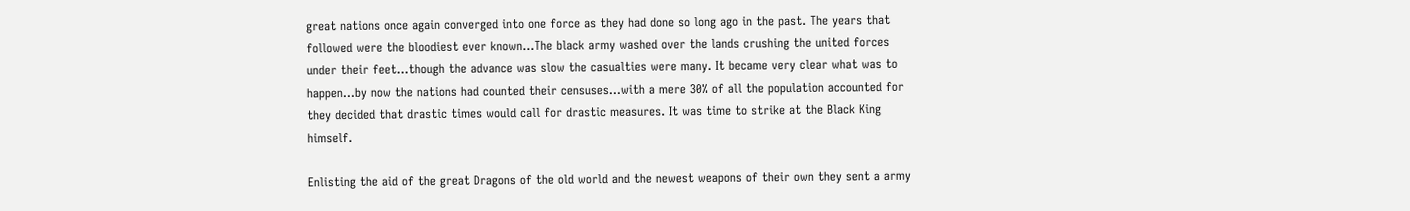great nations once again converged into one force as they had done so long ago in the past. The years that followed were the bloodiest ever known...The black army washed over the lands crushing the united forces under their feet...though the advance was slow the casualties were many. It became very clear what was to happen...by now the nations had counted their censuses...with a mere 30% of all the population accounted for they decided that drastic times would call for drastic measures. It was time to strike at the Black King himself.

Enlisting the aid of the great Dragons of the old world and the newest weapons of their own they sent a army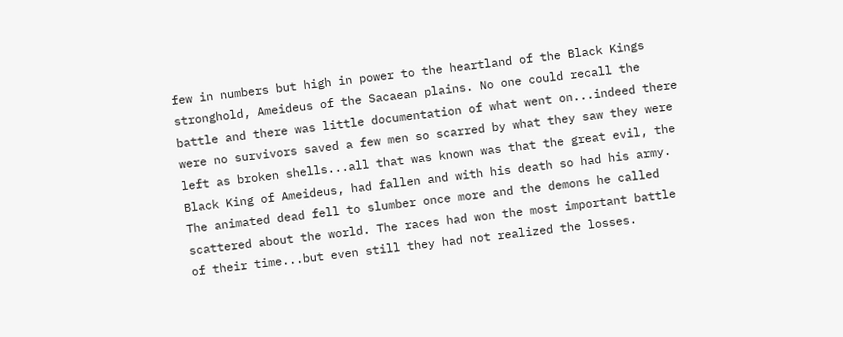few in numbers but high in power to the heartland of the Black Kings stronghold, Ameideus of the Sacaean plains. No one could recall the battle and there was little documentation of what went on...indeed there were no survivors saved a few men so scarred by what they saw they were left as broken shells...all that was known was that the great evil, the Black King of Ameideus, had fallen and with his death so had his army. The animated dead fell to slumber once more and the demons he called scattered about the world. The races had won the most important battle of their time...but even still they had not realized the losses.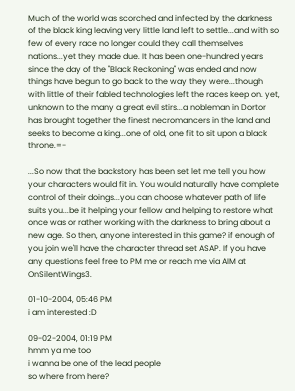Much of the world was scorched and infected by the darkness of the black king leaving very little land left to settle...and with so few of every race no longer could they call themselves nations...yet they made due. It has been one-hundred years since the day of the "Black Reckoning" was ended and now things have begun to go back to the way they were...though with little of their fabled technologies left the races keep on. yet, unknown to the many a great evil stirs...a nobleman in Dortor has brought together the finest necromancers in the land and seeks to become a king...one of old, one fit to sit upon a black throne.=-

...So now that the backstory has been set let me tell you how your characters would fit in. You would naturally have complete control of their doings...you can choose whatever path of life suits you...be it helping your fellow and helping to restore what once was or rather working with the darkness to bring about a new age. So then, anyone interested in this game? if enough of you join we'll have the character thread set ASAP. If you have any questions feel free to PM me or reach me via AIM at OnSilentWings3.

01-10-2004, 05:46 PM
i am interested :D

09-02-2004, 01:19 PM
hmm ya me too
i wanna be one of the lead people
so where from here?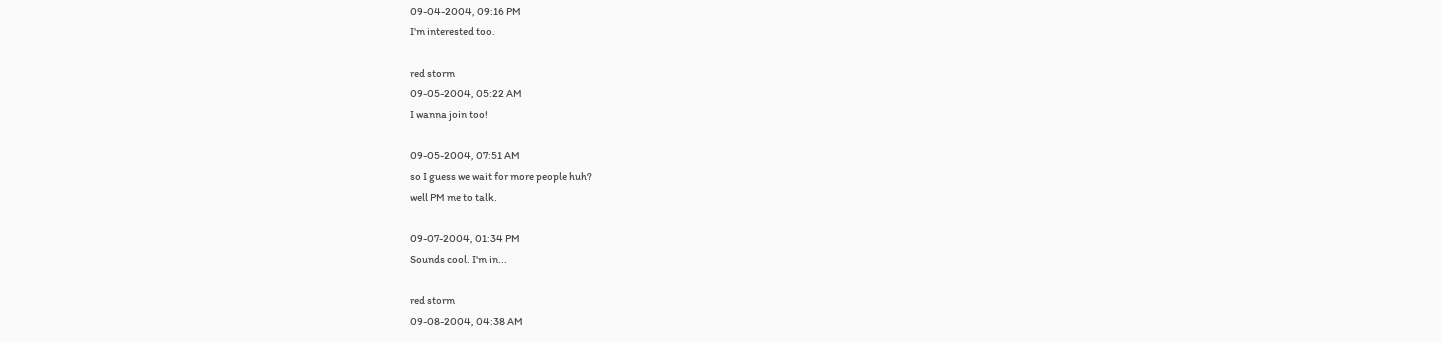09-04-2004, 09:16 PM
I'm interested too.

red storm
09-05-2004, 05:22 AM
I wanna join too!

09-05-2004, 07:51 AM
so I guess we wait for more people huh?
well PM me to talk.

09-07-2004, 01:34 PM
Sounds cool. I'm in...

red storm
09-08-2004, 04:38 AM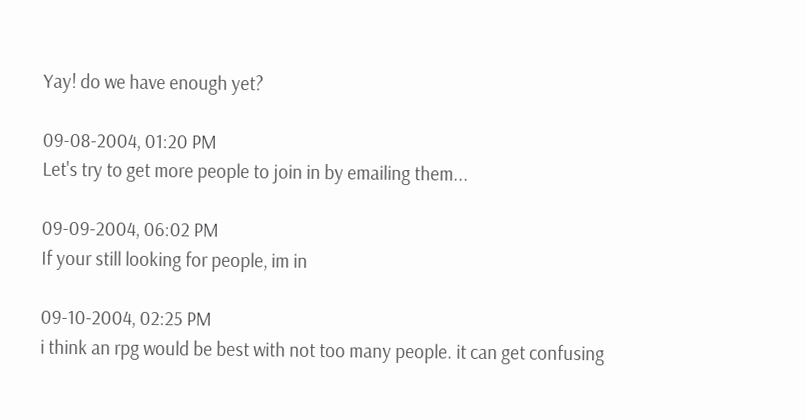Yay! do we have enough yet?

09-08-2004, 01:20 PM
Let's try to get more people to join in by emailing them...

09-09-2004, 06:02 PM
If your still looking for people, im in

09-10-2004, 02:25 PM
i think an rpg would be best with not too many people. it can get confusing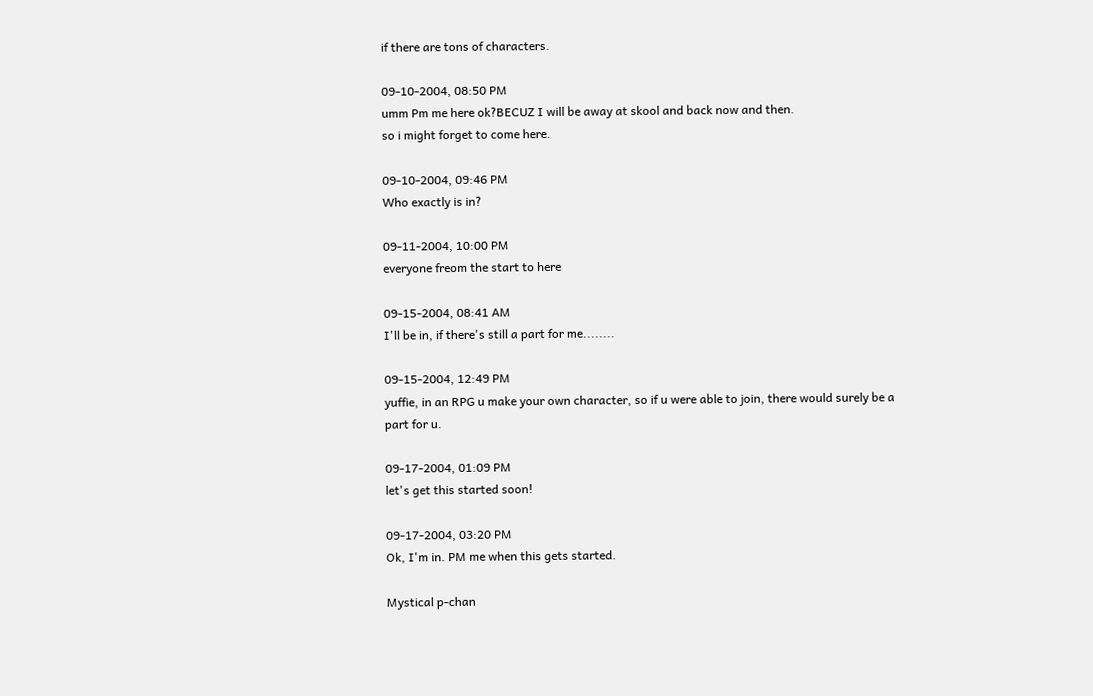if there are tons of characters.

09-10-2004, 08:50 PM
umm Pm me here ok?BECUZ I will be away at skool and back now and then.
so i might forget to come here.

09-10-2004, 09:46 PM
Who exactly is in?

09-11-2004, 10:00 PM
everyone freom the start to here

09-15-2004, 08:41 AM
I'll be in, if there's still a part for me........

09-15-2004, 12:49 PM
yuffie, in an RPG u make your own character, so if u were able to join, there would surely be a part for u.

09-17-2004, 01:09 PM
let's get this started soon!

09-17-2004, 03:20 PM
Ok, I'm in. PM me when this gets started.

Mystical p-chan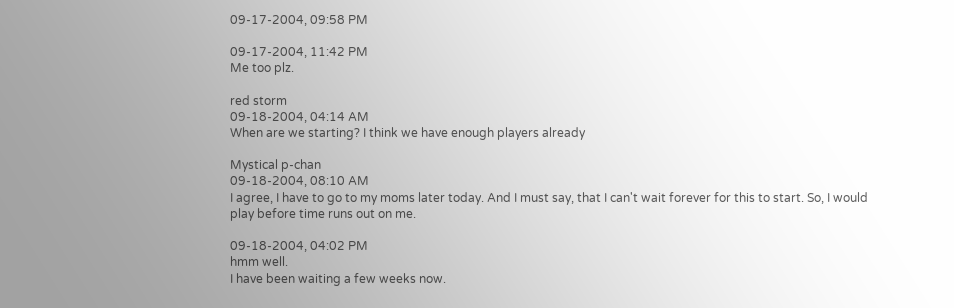09-17-2004, 09:58 PM

09-17-2004, 11:42 PM
Me too plz.

red storm
09-18-2004, 04:14 AM
When are we starting? I think we have enough players already

Mystical p-chan
09-18-2004, 08:10 AM
I agree, I have to go to my moms later today. And I must say, that I can't wait forever for this to start. So, I would play before time runs out on me.

09-18-2004, 04:02 PM
hmm well.
I have been waiting a few weeks now.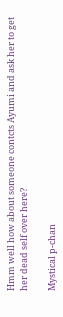Hmm well how about someone contcts Ayumi and ask her to get her dead self over here?

Mystical p-chan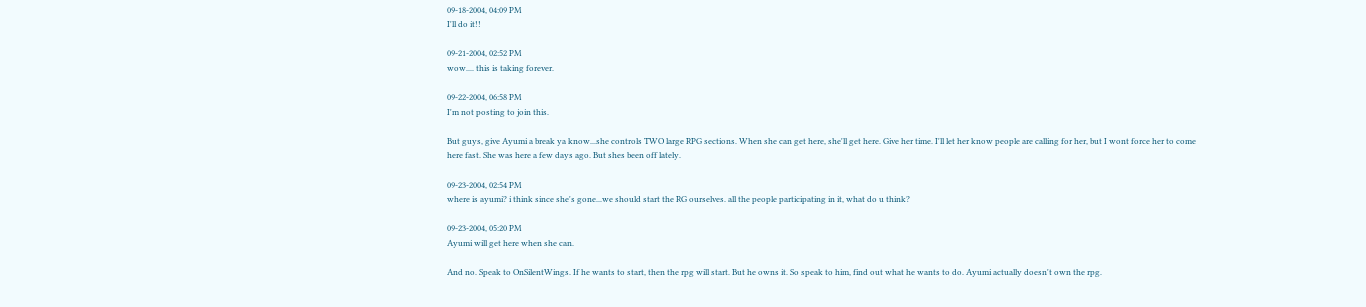09-18-2004, 04:09 PM
I'll do it!!

09-21-2004, 02:52 PM
wow.... this is taking forever.

09-22-2004, 06:58 PM
I'm not posting to join this.

But guys, give Ayumi a break ya know...she controls TWO large RPG sections. When she can get here, she'll get here. Give her time. I'll let her know people are calling for her, but I wont force her to come here fast. She was here a few days ago. But shes been off lately.

09-23-2004, 02:54 PM
where is ayumi? i think since she's gone...we should start the RG ourselves. all the people participating in it, what do u think?

09-23-2004, 05:20 PM
Ayumi will get here when she can.

And no. Speak to OnSilentWings. If he wants to start, then the rpg will start. But he owns it. So speak to him, find out what he wants to do. Ayumi actually doesn't own the rpg.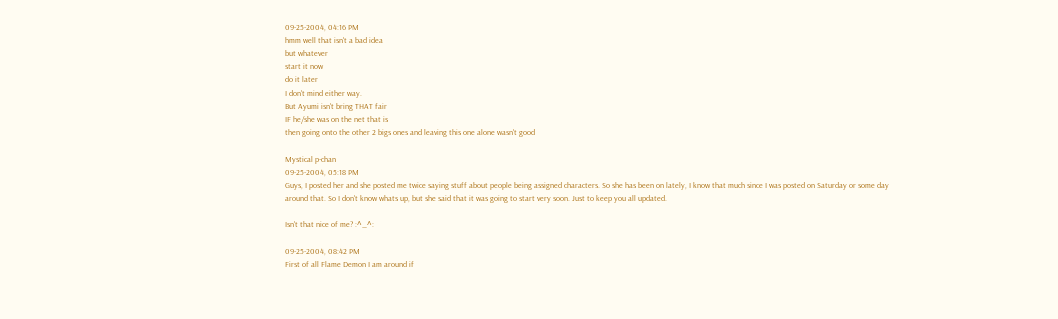09-25-2004, 04:16 PM
hmm well that isn't a bad idea
but whatever
start it now
do it later
I don't mind either way.
But Ayumi isn't bring THAT fair
IF he/she was on the net that is
then going onto the other 2 bigs ones and leaving this one alone wasn't good

Mystical p-chan
09-25-2004, 05:18 PM
Guys, I posted her and she posted me twice saying stuff about people being assigned characters. So she has been on lately, I know that much since I was posted on Saturday or some day around that. So I don't know whats up, but she said that it was going to start very soon. Just to keep you all updated.

Isn't that nice of me? :^_^:

09-25-2004, 08:42 PM
First of all Flame Demon I am around if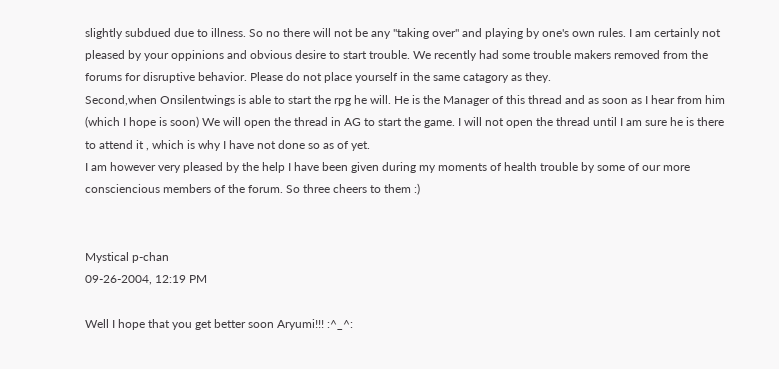slightly subdued due to illness. So no there will not be any "taking over" and playing by one's own rules. I am certainly not pleased by your oppinions and obvious desire to start trouble. We recently had some trouble makers removed from the forums for disruptive behavior. Please do not place yourself in the same catagory as they.
Second,when Onsilentwings is able to start the rpg he will. He is the Manager of this thread and as soon as I hear from him (which I hope is soon) We will open the thread in AG to start the game. I will not open the thread until I am sure he is there to attend it , which is why I have not done so as of yet.
I am however very pleased by the help I have been given during my moments of health trouble by some of our more consciencious members of the forum. So three cheers to them :)


Mystical p-chan
09-26-2004, 12:19 PM

Well I hope that you get better soon Aryumi!!! :^_^: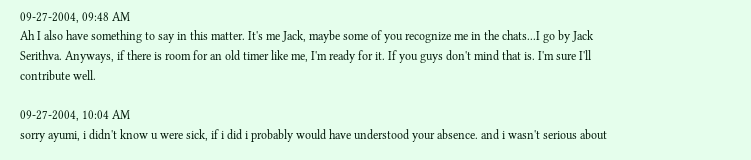09-27-2004, 09:48 AM
Ah I also have something to say in this matter. It's me Jack, maybe some of you recognize me in the chats...I go by Jack Serithva. Anyways, if there is room for an old timer like me, I'm ready for it. If you guys don't mind that is. I'm sure I'll contribute well.

09-27-2004, 10:04 AM
sorry ayumi, i didn't know u were sick, if i did i probably would have understood your absence. and i wasn't serious about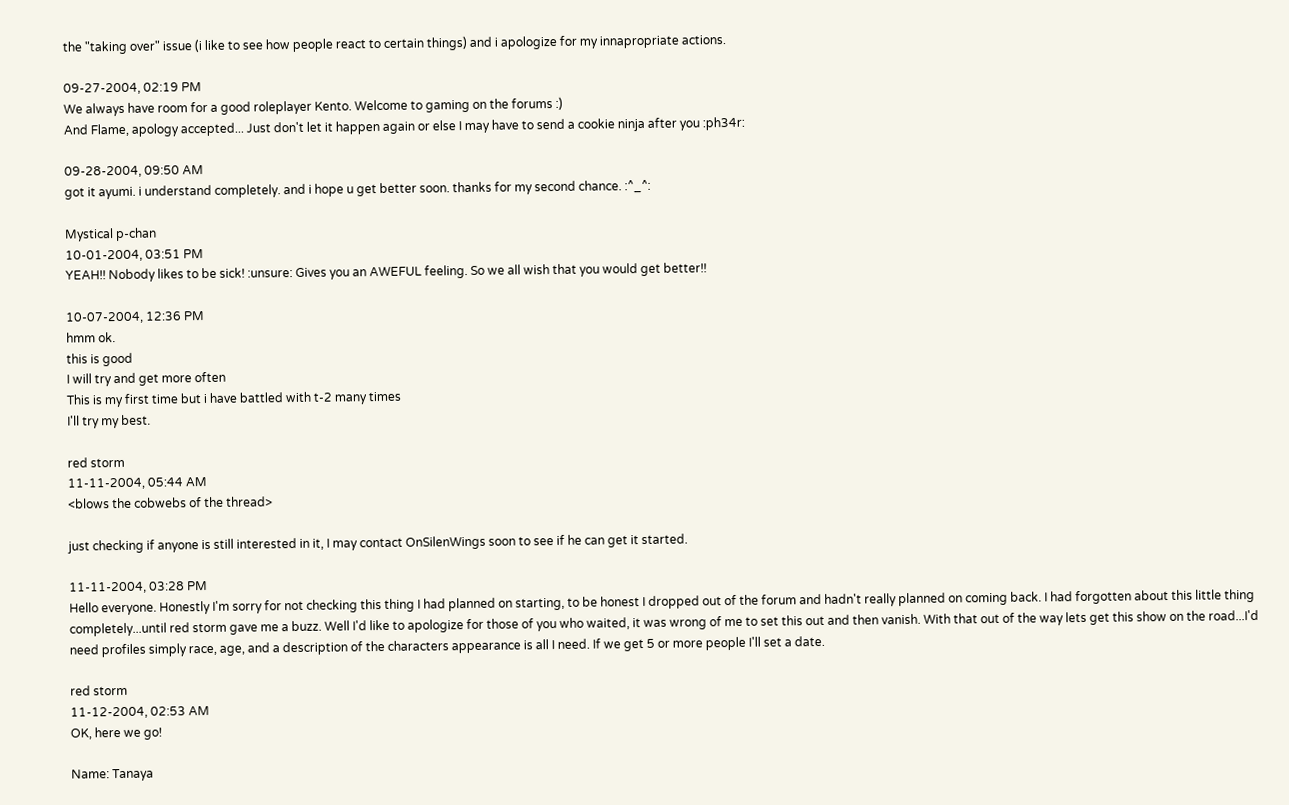the "taking over" issue (i like to see how people react to certain things) and i apologize for my innapropriate actions.

09-27-2004, 02:19 PM
We always have room for a good roleplayer Kento. Welcome to gaming on the forums :)
And Flame, apology accepted... Just don't let it happen again or else I may have to send a cookie ninja after you :ph34r:

09-28-2004, 09:50 AM
got it ayumi. i understand completely. and i hope u get better soon. thanks for my second chance. :^_^:

Mystical p-chan
10-01-2004, 03:51 PM
YEAH!! Nobody likes to be sick! :unsure: Gives you an AWEFUL feeling. So we all wish that you would get better!!

10-07-2004, 12:36 PM
hmm ok.
this is good
I will try and get more often
This is my first time but i have battled with t-2 many times
I'll try my best.

red storm
11-11-2004, 05:44 AM
<blows the cobwebs of the thread>

just checking if anyone is still interested in it, I may contact OnSilenWings soon to see if he can get it started.

11-11-2004, 03:28 PM
Hello everyone. Honestly I'm sorry for not checking this thing I had planned on starting, to be honest I dropped out of the forum and hadn't really planned on coming back. I had forgotten about this little thing completely...until red storm gave me a buzz. Well I'd like to apologize for those of you who waited, it was wrong of me to set this out and then vanish. With that out of the way lets get this show on the road...I'd need profiles simply race, age, and a description of the characters appearance is all I need. If we get 5 or more people I'll set a date.

red storm
11-12-2004, 02:53 AM
OK, here we go!

Name: Tanaya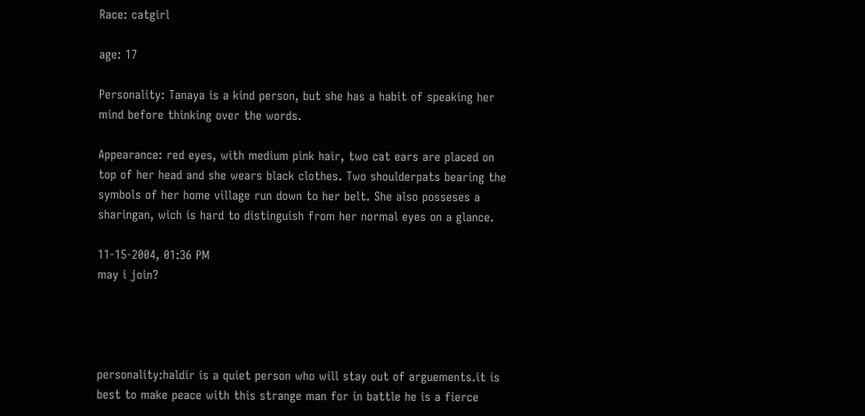Race: catgirl

age: 17

Personality: Tanaya is a kind person, but she has a habit of speaking her mind before thinking over the words.

Appearance: red eyes, with medium pink hair, two cat ears are placed on top of her head and she wears black clothes. Two shoulderpats bearing the symbols of her home village run down to her belt. She also posseses a sharingan, wich is hard to distinguish from her normal eyes on a glance.

11-15-2004, 01:36 PM
may i join?




personality:haldir is a quiet person who will stay out of arguements.it is best to make peace with this strange man for in battle he is a fierce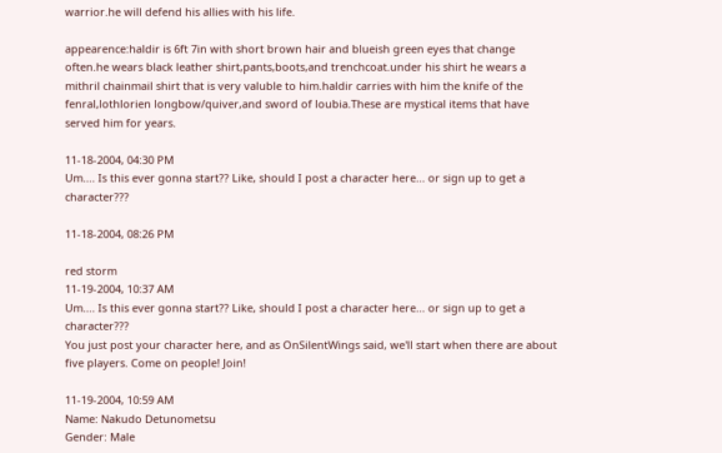warrior.he will defend his allies with his life.

appearence:haldir is 6ft 7in with short brown hair and blueish green eyes that change often.he wears black leather shirt,pants,boots,and trenchcoat.under his shirt he wears a mithril chainmail shirt that is very valuble to him.haldir carries with him the knife of the fenral,lothlorien longbow/quiver,and sword of loubia.These are mystical items that have served him for years.

11-18-2004, 04:30 PM
Um.... Is this ever gonna start?? Like, should I post a character here... or sign up to get a character???

11-18-2004, 08:26 PM

red storm
11-19-2004, 10:37 AM
Um.... Is this ever gonna start?? Like, should I post a character here... or sign up to get a character???
You just post your character here, and as OnSilentWings said, we'll start when there are about five players. Come on people! Join!

11-19-2004, 10:59 AM
Name: Nakudo Detunometsu
Gender: Male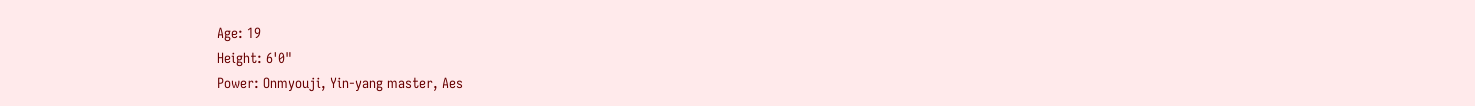Age: 19
Height: 6'0"
Power: Onmyouji, Yin-yang master, Aes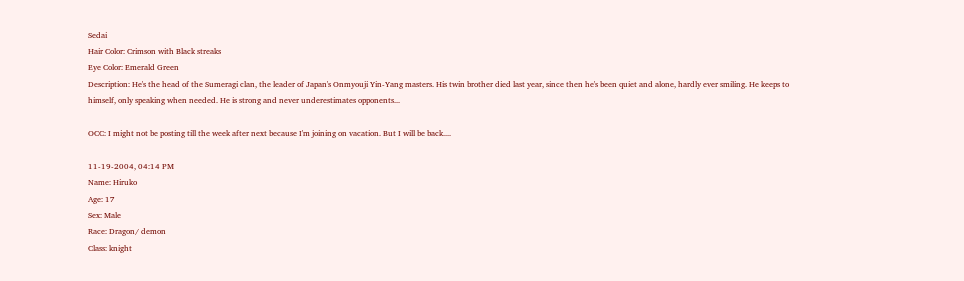Sedai
Hair Color: Crimson with Black streaks
Eye Color: Emerald Green
Description: He's the head of the Sumeragi clan, the leader of Japan's Onmyouji Yin-Yang masters. His twin brother died last year, since then he's been quiet and alone, hardly ever smiling. He keeps to himself, only speaking when needed. He is strong and never underestimates opponents...

OCC: I might not be posting till the week after next because I'm joining on vacation. But I will be back....

11-19-2004, 04:14 PM
Name: Hiruko
Age: 17
Sex: Male
Race: Dragon/ demon
Class: knight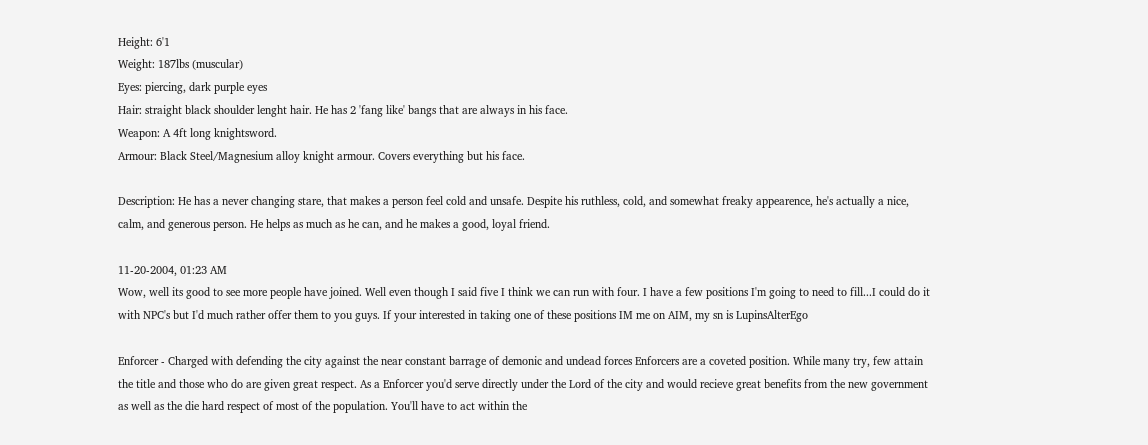Height: 6'1
Weight: 187lbs (muscular)
Eyes: piercing, dark purple eyes
Hair: straight black shoulder lenght hair. He has 2 'fang like' bangs that are always in his face.
Weapon: A 4ft long knightsword.
Armour: Black Steel/Magnesium alloy knight armour. Covers everything but his face.

Description: He has a never changing stare, that makes a person feel cold and unsafe. Despite his ruthless, cold, and somewhat freaky appearence, he's actually a nice, calm, and generous person. He helps as much as he can, and he makes a good, loyal friend.

11-20-2004, 01:23 AM
Wow, well its good to see more people have joined. Well even though I said five I think we can run with four. I have a few positions I'm going to need to fill...I could do it with NPC's but I'd much rather offer them to you guys. If your interested in taking one of these positions IM me on AIM, my sn is LupinsAlterEgo

Enforcer - Charged with defending the city against the near constant barrage of demonic and undead forces Enforcers are a coveted position. While many try, few attain the title and those who do are given great respect. As a Enforcer you'd serve directly under the Lord of the city and would recieve great benefits from the new government as well as the die hard respect of most of the population. You'll have to act within the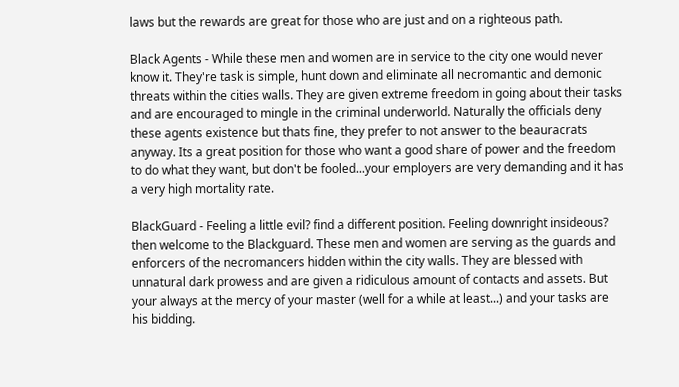laws but the rewards are great for those who are just and on a righteous path.

Black Agents - While these men and women are in service to the city one would never know it. They're task is simple, hunt down and eliminate all necromantic and demonic threats within the cities walls. They are given extreme freedom in going about their tasks and are encouraged to mingle in the criminal underworld. Naturally the officials deny these agents existence but thats fine, they prefer to not answer to the beauracrats anyway. Its a great position for those who want a good share of power and the freedom to do what they want, but don't be fooled...your employers are very demanding and it has a very high mortality rate.

BlackGuard - Feeling a little evil? find a different position. Feeling downright insideous? then welcome to the Blackguard. These men and women are serving as the guards and enforcers of the necromancers hidden within the city walls. They are blessed with unnatural dark prowess and are given a ridiculous amount of contacts and assets. But your always at the mercy of your master (well for a while at least...) and your tasks are his bidding.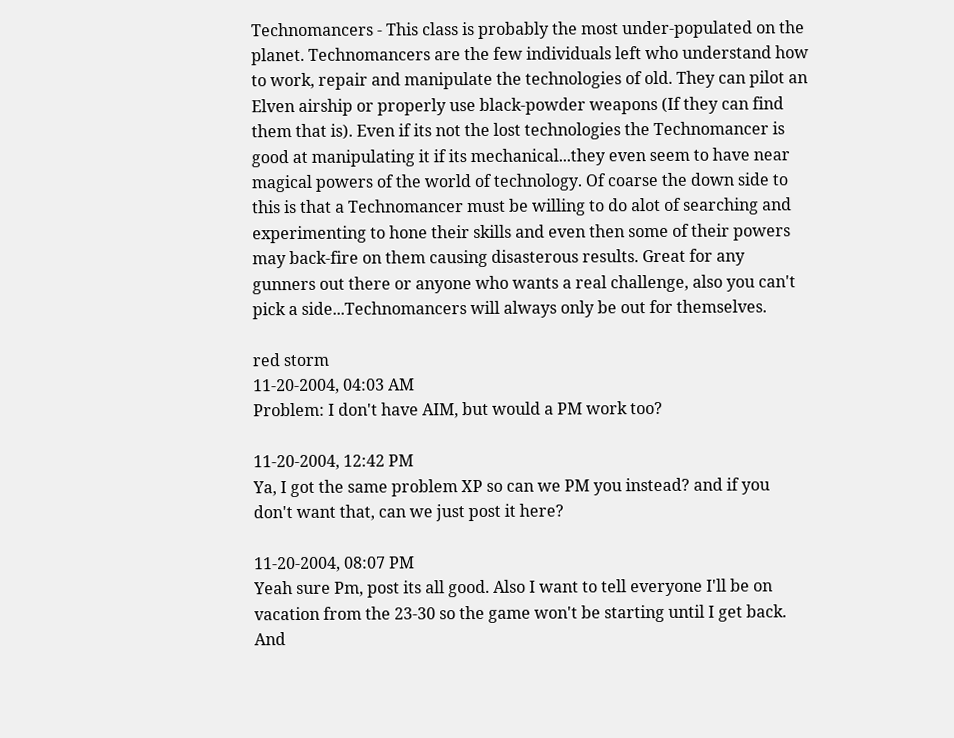Technomancers - This class is probably the most under-populated on the planet. Technomancers are the few individuals left who understand how to work, repair and manipulate the technologies of old. They can pilot an Elven airship or properly use black-powder weapons (If they can find them that is). Even if its not the lost technologies the Technomancer is good at manipulating it if its mechanical...they even seem to have near magical powers of the world of technology. Of coarse the down side to this is that a Technomancer must be willing to do alot of searching and experimenting to hone their skills and even then some of their powers may back-fire on them causing disasterous results. Great for any gunners out there or anyone who wants a real challenge, also you can't pick a side...Technomancers will always only be out for themselves.

red storm
11-20-2004, 04:03 AM
Problem: I don't have AIM, but would a PM work too?

11-20-2004, 12:42 PM
Ya, I got the same problem XP so can we PM you instead? and if you don't want that, can we just post it here?

11-20-2004, 08:07 PM
Yeah sure Pm, post its all good. Also I want to tell everyone I'll be on vacation from the 23-30 so the game won't be starting until I get back. And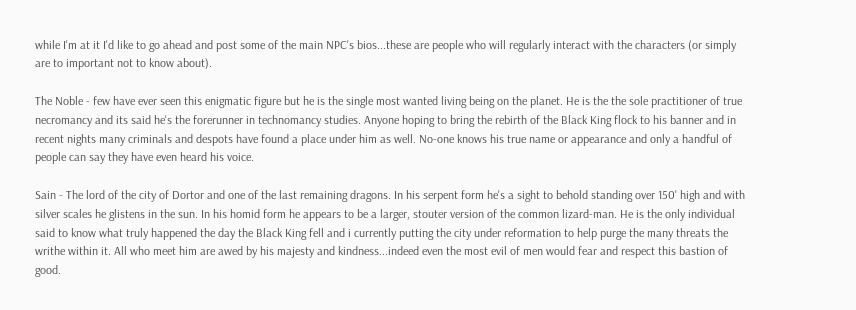while I'm at it I'd like to go ahead and post some of the main NPC's bios...these are people who will regularly interact with the characters (or simply are to important not to know about).

The Noble - few have ever seen this enigmatic figure but he is the single most wanted living being on the planet. He is the the sole practitioner of true necromancy and its said he's the forerunner in technomancy studies. Anyone hoping to bring the rebirth of the Black King flock to his banner and in recent nights many criminals and despots have found a place under him as well. No-one knows his true name or appearance and only a handful of people can say they have even heard his voice.

Sain - The lord of the city of Dortor and one of the last remaining dragons. In his serpent form he's a sight to behold standing over 150' high and with silver scales he glistens in the sun. In his homid form he appears to be a larger, stouter version of the common lizard-man. He is the only individual said to know what truly happened the day the Black King fell and i currently putting the city under reformation to help purge the many threats the writhe within it. All who meet him are awed by his majesty and kindness...indeed even the most evil of men would fear and respect this bastion of good.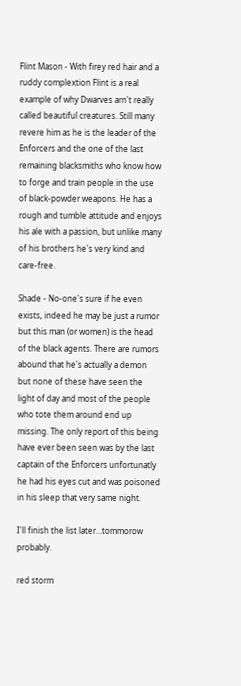Flint Mason - With firey red hair and a ruddy complextion Flint is a real example of why Dwarves arn't really called beautiful creatures. Still many revere him as he is the leader of the Enforcers and the one of the last remaining blacksmiths who know how to forge and train people in the use of black-powder weapons. He has a rough and tumble attitude and enjoys his ale with a passion, but unlike many of his brothers he's very kind and care-free.

Shade - No-one's sure if he even exists, indeed he may be just a rumor but this man (or women) is the head of the black agents. There are rumors abound that he's actually a demon but none of these have seen the light of day and most of the people who tote them around end up missing. The only report of this being have ever been seen was by the last captain of the Enforcers unfortunatly he had his eyes cut and was poisoned in his sleep that very same night.

I'll finish the list later...tommorow probably.

red storm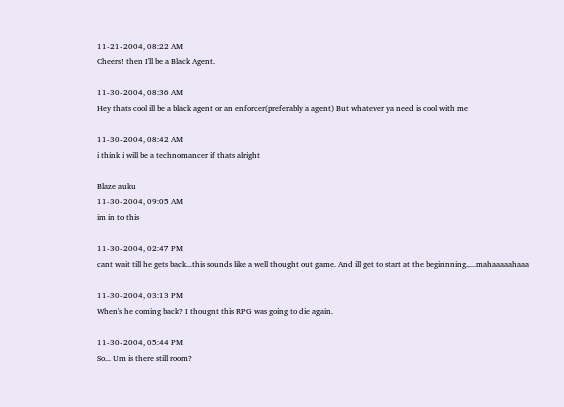11-21-2004, 08:22 AM
Cheers! then I'll be a Black Agent.

11-30-2004, 08:36 AM
Hey thats cool ill be a black agent or an enforcer(preferably a agent) But whatever ya need is cool with me

11-30-2004, 08:42 AM
i think i will be a technomancer if thats alright

Blaze auku
11-30-2004, 09:05 AM
im in to this

11-30-2004, 02:47 PM
cant wait till he gets back...this sounds like a well thought out game. And ill get to start at the beginnning.....mahaaaaahaaa

11-30-2004, 03:13 PM
When's he coming back? I thougnt this RPG was going to die again.

11-30-2004, 05:44 PM
So... Um is there still room?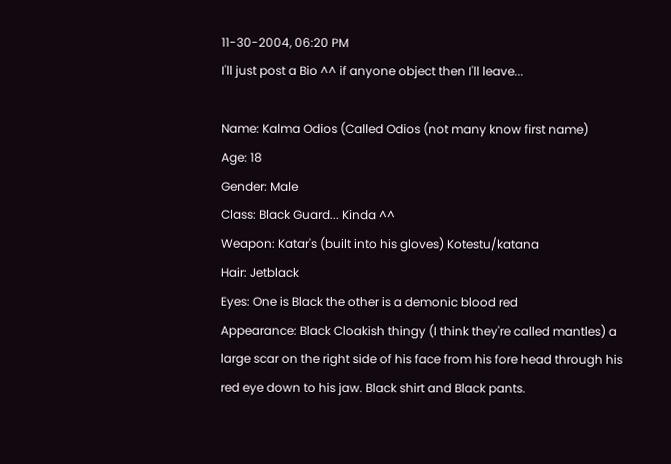11-30-2004, 06:20 PM
I'll just post a Bio ^^ if anyone object then I'll leave...

Name: Kalma Odios (Called Odios (not many know first name)
Age: 18
Gender: Male
Class: Black Guard... Kinda ^^
Weapon: Katar's (built into his gloves) Kotestu/katana
Hair: Jetblack
Eyes: One is Black the other is a demonic blood red
Appearance: Black Cloakish thingy (I think they're called mantles) a large scar on the right side of his face from his fore head through his red eye down to his jaw. Black shirt and Black pants.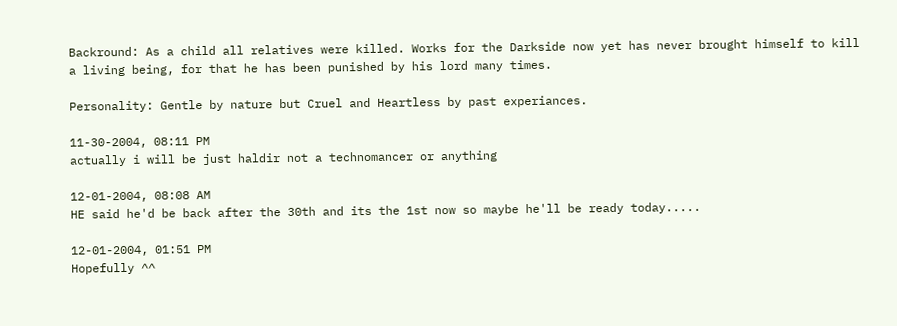Backround: As a child all relatives were killed. Works for the Darkside now yet has never brought himself to kill a living being, for that he has been punished by his lord many times.

Personality: Gentle by nature but Cruel and Heartless by past experiances.

11-30-2004, 08:11 PM
actually i will be just haldir not a technomancer or anything

12-01-2004, 08:08 AM
HE said he'd be back after the 30th and its the 1st now so maybe he'll be ready today.....

12-01-2004, 01:51 PM
Hopefully ^^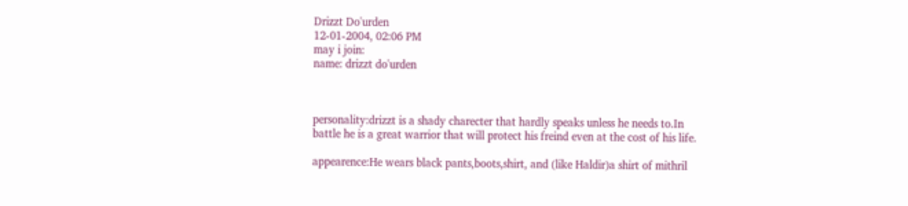Drizzt Do'urden
12-01-2004, 02:06 PM
may i join:
name: drizzt do'urden



personality:drizzt is a shady charecter that hardly speaks unless he needs to.In battle he is a great warrior that will protect his freind even at the cost of his life.

appearence:He wears black pants,boots,shirt, and (like Haldir)a shirt of mithril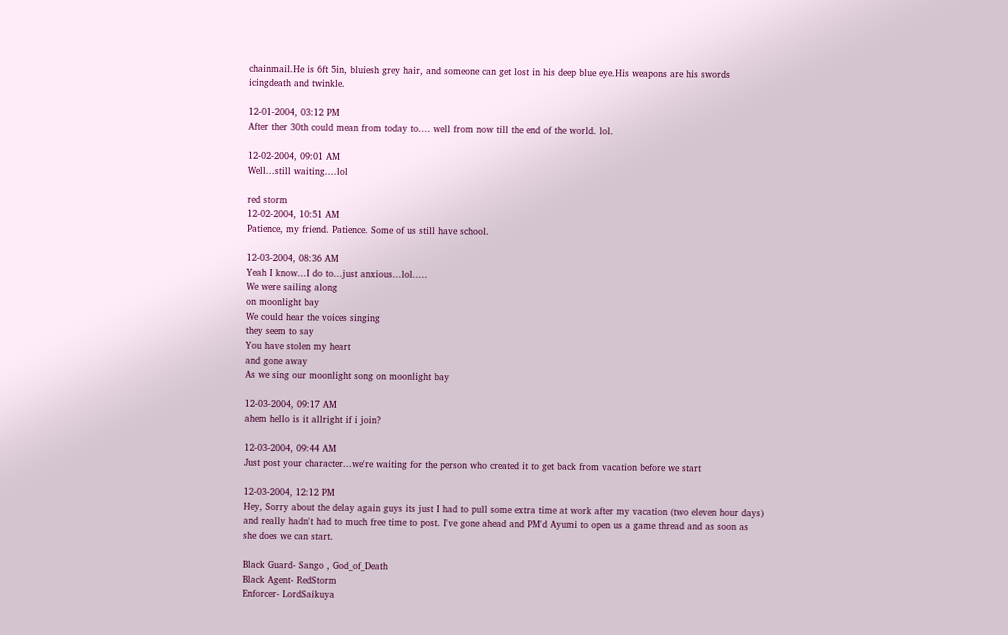chainmail.He is 6ft 5in, bluiesh grey hair, and someone can get lost in his deep blue eye.His weapons are his swords icingdeath and twinkle.

12-01-2004, 03:12 PM
After ther 30th could mean from today to.... well from now till the end of the world. lol.

12-02-2004, 09:01 AM
Well...still waiting....lol

red storm
12-02-2004, 10:51 AM
Patience, my friend. Patience. Some of us still have school.

12-03-2004, 08:36 AM
Yeah I know...I do to...just anxious...lol.....
We were sailing along
on moonlight bay
We could hear the voices singing
they seem to say
You have stolen my heart
and gone away
As we sing our moonlight song on moonlight bay

12-03-2004, 09:17 AM
ahem hello is it allright if i join?

12-03-2004, 09:44 AM
Just post your character...we're waiting for the person who created it to get back from vacation before we start

12-03-2004, 12:12 PM
Hey, Sorry about the delay again guys its just I had to pull some extra time at work after my vacation (two eleven hour days) and really hadn't had to much free time to post. I've gone ahead and PM'd Ayumi to open us a game thread and as soon as she does we can start.

Black Guard- Sango , God_of_Death
Black Agent- RedStorm
Enforcer- LordSaikuya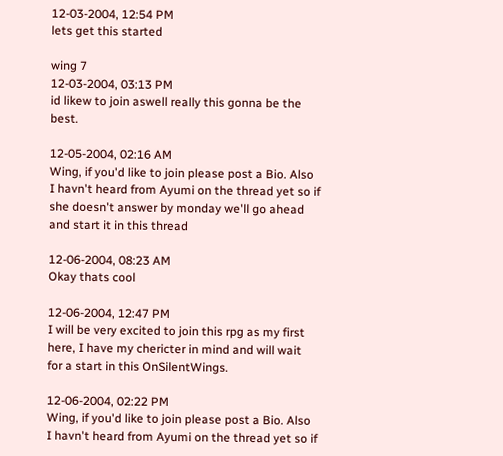12-03-2004, 12:54 PM
lets get this started

wing 7
12-03-2004, 03:13 PM
id likew to join aswell really this gonna be the best.

12-05-2004, 02:16 AM
Wing, if you'd like to join please post a Bio. Also I havn't heard from Ayumi on the thread yet so if she doesn't answer by monday we'll go ahead and start it in this thread

12-06-2004, 08:23 AM
Okay thats cool

12-06-2004, 12:47 PM
I will be very excited to join this rpg as my first here, I have my chericter in mind and will wait for a start in this OnSilentWings.

12-06-2004, 02:22 PM
Wing, if you'd like to join please post a Bio. Also I havn't heard from Ayumi on the thread yet so if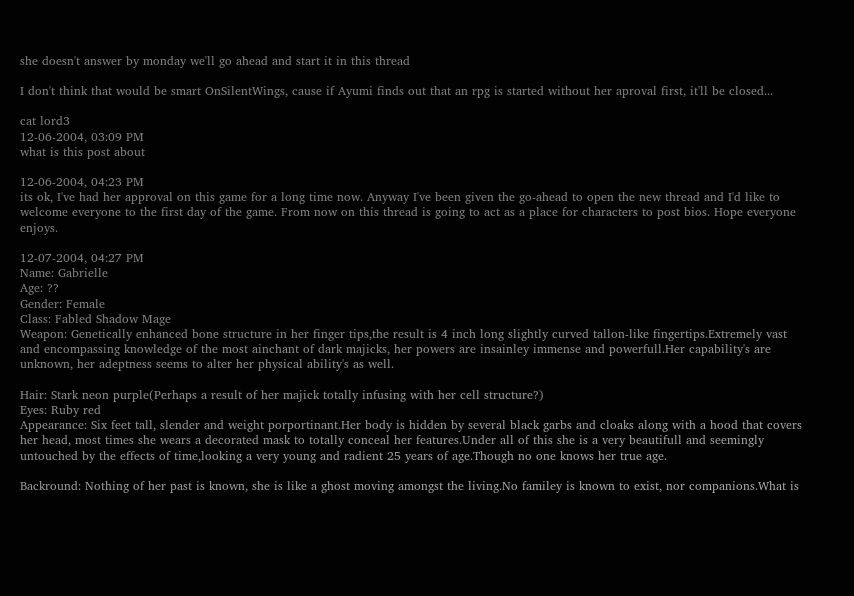she doesn't answer by monday we'll go ahead and start it in this thread

I don't think that would be smart OnSilentWings, cause if Ayumi finds out that an rpg is started without her aproval first, it'll be closed...

cat lord3
12-06-2004, 03:09 PM
what is this post about

12-06-2004, 04:23 PM
its ok, I've had her approval on this game for a long time now. Anyway I've been given the go-ahead to open the new thread and I'd like to welcome everyone to the first day of the game. From now on this thread is going to act as a place for characters to post bios. Hope everyone enjoys.

12-07-2004, 04:27 PM
Name: Gabrielle
Age: ??
Gender: Female
Class: Fabled Shadow Mage
Weapon: Genetically enhanced bone structure in her finger tips,the result is 4 inch long slightly curved tallon-like fingertips.Extremely vast and encompassing knowledge of the most ainchant of dark majicks, her powers are insainley immense and powerfull.Her capability's are unknown, her adeptness seems to alter her physical ability's as well.

Hair: Stark neon purple(Perhaps a result of her majick totally infusing with her cell structure?)
Eyes: Ruby red
Appearance: Six feet tall, slender and weight porportinant.Her body is hidden by several black garbs and cloaks along with a hood that covers her head, most times she wears a decorated mask to totally conceal her features.Under all of this she is a very beautifull and seemingly untouched by the effects of time,looking a very young and radient 25 years of age.Though no one knows her true age.

Backround: Nothing of her past is known, she is like a ghost moving amongst the living.No familey is known to exist, nor companions.What is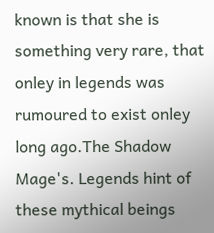known is that she is something very rare, that onley in legends was rumoured to exist onley long ago.The Shadow Mage's. Legends hint of these mythical beings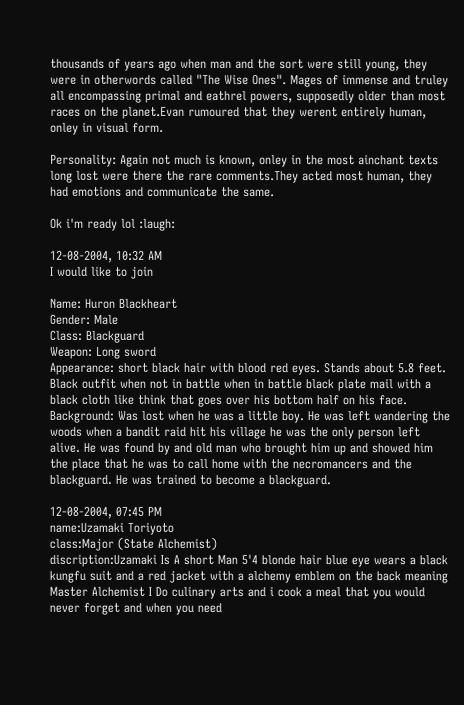thousands of years ago when man and the sort were still young, they were in otherwords called "The Wise Ones". Mages of immense and truley all encompassing primal and eathrel powers, supposedly older than most races on the planet.Evan rumoured that they werent entirely human, onley in visual form.

Personality: Again not much is known, onley in the most ainchant texts long lost were there the rare comments.They acted most human, they had emotions and communicate the same.

Ok i'm ready lol :laugh:

12-08-2004, 10:32 AM
I would like to join

Name: Huron Blackheart
Gender: Male
Class: Blackguard
Weapon: Long sword
Appearance: short black hair with blood red eyes. Stands about 5.8 feet. Black outfit when not in battle when in battle black plate mail with a black cloth like think that goes over his bottom half on his face.
Background: Was lost when he was a little boy. He was left wandering the woods when a bandit raid hit his village he was the only person left alive. He was found by and old man who brought him up and showed him the place that he was to call home with the necromancers and the blackguard. He was trained to become a blackguard.

12-08-2004, 07:45 PM
name:Uzamaki Toriyoto
class:Major (State Alchemist)
discription:Uzamaki Is A short Man 5'4 blonde hair blue eye wears a black kungfu suit and a red jacket with a alchemy emblem on the back meaning Master Alchemist I Do culinary arts and i cook a meal that you would never forget and when you need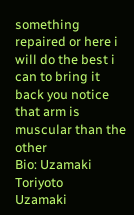something repaired or here i will do the best i can to bring it back you notice that arm is muscular than the other
Bio: Uzamaki Toriyoto
Uzamaki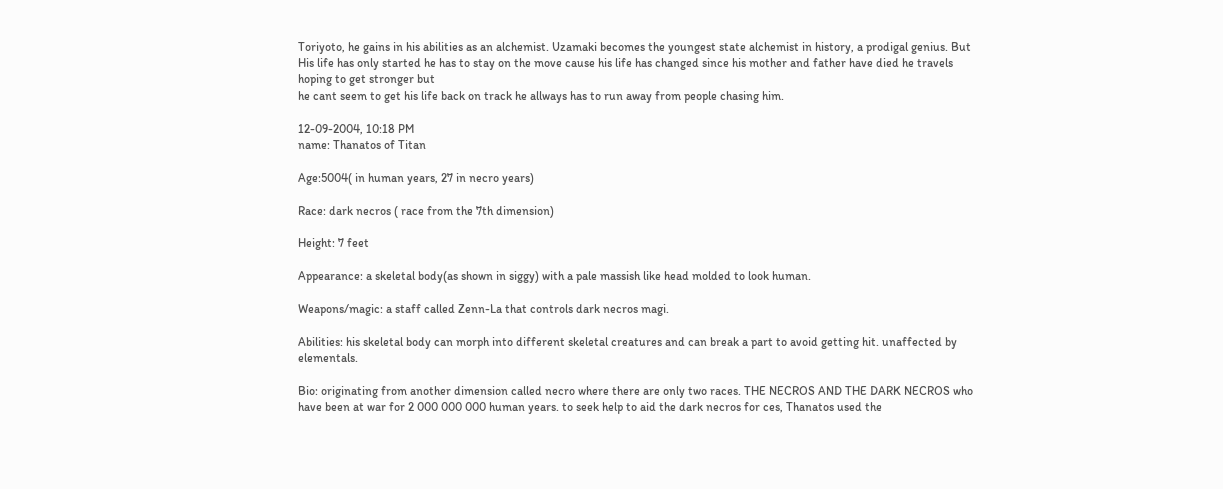Toriyoto, he gains in his abilities as an alchemist. Uzamaki becomes the youngest state alchemist in history, a prodigal genius. But His life has only started he has to stay on the move cause his life has changed since his mother and father have died he travels hoping to get stronger but
he cant seem to get his life back on track he allways has to run away from people chasing him.

12-09-2004, 10:18 PM
name: Thanatos of Titan

Age:5004( in human years, 27 in necro years)

Race: dark necros ( race from the 7th dimension)

Height: 7 feet

Appearance: a skeletal body(as shown in siggy) with a pale massish like head molded to look human.

Weapons/magic: a staff called Zenn-La that controls dark necros magi.

Abilities: his skeletal body can morph into different skeletal creatures and can break a part to avoid getting hit. unaffected by elementals.

Bio: originating from another dimension called necro where there are only two races. THE NECROS AND THE DARK NECROS who have been at war for 2 000 000 000 human years. to seek help to aid the dark necros for ces, Thanatos used the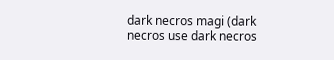dark necros magi (dark necros use dark necros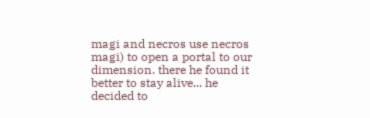magi and necros use necros magi) to open a portal to our dimension. there he found it better to stay alive... he decided to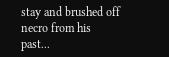stay and brushed off necro from his past...